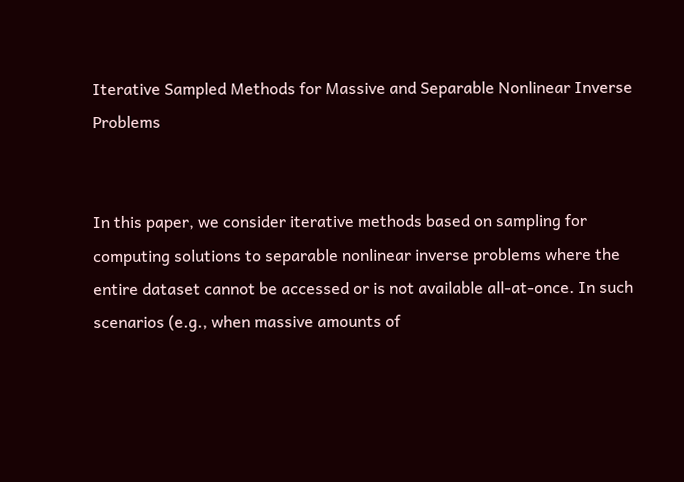Iterative Sampled Methods for Massive and Separable Nonlinear Inverse Problems


In this paper, we consider iterative methods based on sampling for computing solutions to separable nonlinear inverse problems where the entire dataset cannot be accessed or is not available all-at-once. In such scenarios (e.g., when massive amounts of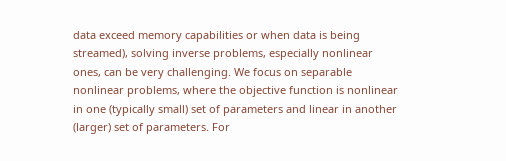data exceed memory capabilities or when data is being streamed), solving inverse problems, especially nonlinear ones, can be very challenging. We focus on separable nonlinear problems, where the objective function is nonlinear in one (typically small) set of parameters and linear in another (larger) set of parameters. For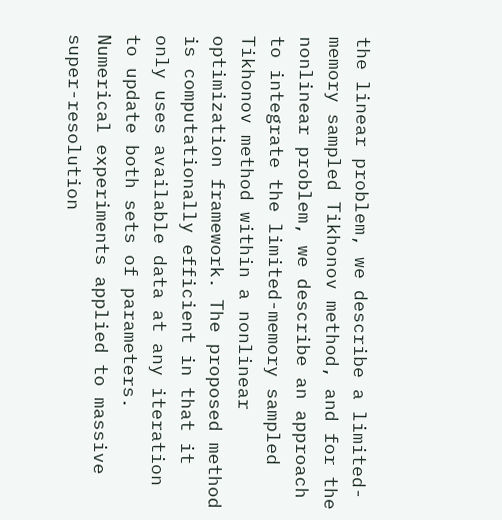the linear problem, we describe a limited-memory sampled Tikhonov method, and for the nonlinear problem, we describe an approach to integrate the limited-memory sampled Tikhonov method within a nonlinear optimization framework. The proposed method is computationally efficient in that it only uses available data at any iteration to update both sets of parameters. Numerical experiments applied to massive super-resolution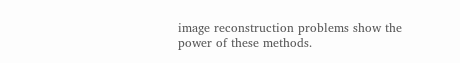image reconstruction problems show the power of these methods.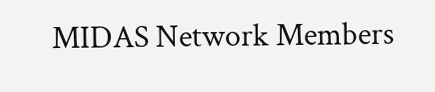MIDAS Network Members